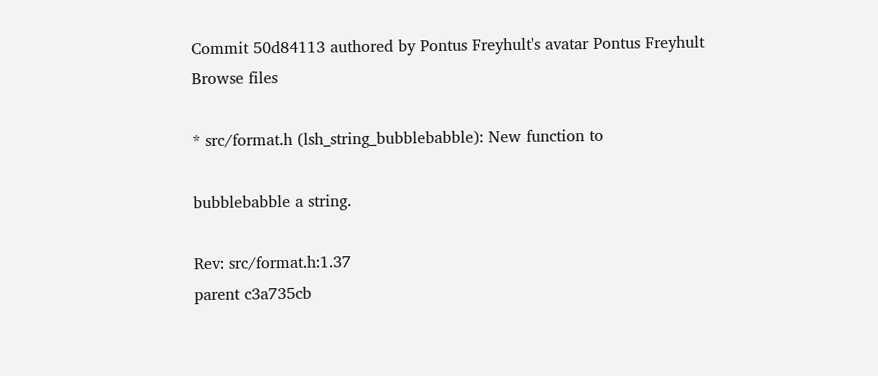Commit 50d84113 authored by Pontus Freyhult's avatar Pontus Freyhult
Browse files

* src/format.h (lsh_string_bubblebabble): New function to

bubblebabble a string.

Rev: src/format.h:1.37
parent c3a735cb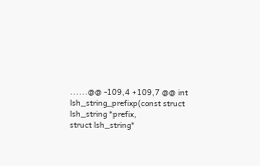......@@ -109,4 +109,7 @@ int lsh_string_prefixp(const struct lsh_string *prefix,
struct lsh_string*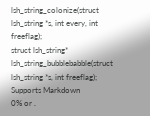lsh_string_colonize(struct lsh_string *s, int every, int freeflag);
struct lsh_string*
lsh_string_bubblebabble(struct lsh_string *s, int freeflag);
Supports Markdown
0% or .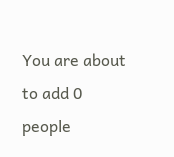You are about to add 0 people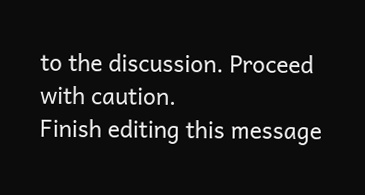to the discussion. Proceed with caution.
Finish editing this message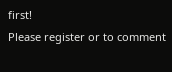first!
Please register or to comment